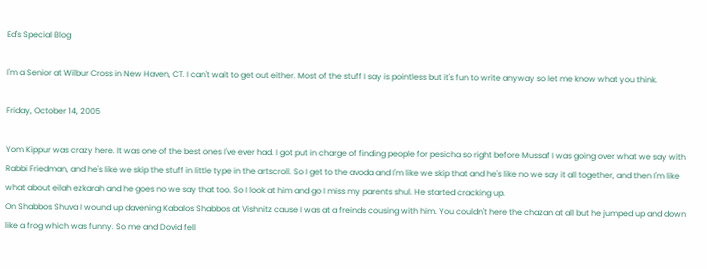Ed's Special Blog

I'm a Senior at Wilbur Cross in New Haven, CT. I can't wait to get out either. Most of the stuff I say is pointless but it's fun to write anyway so let me know what you think.

Friday, October 14, 2005

Yom Kippur was crazy here. It was one of the best ones I've ever had. I got put in charge of finding people for pesicha so right before Mussaf I was going over what we say with Rabbi Friedman, and he's like we skip the stuff in little type in the artscroll. So I get to the avoda and I'm like we skip that and he's like no we say it all together, and then I'm like what about eilah ezkarah and he goes no we say that too. So I look at him and go I miss my parents shul. He started cracking up.
On Shabbos Shuva I wound up davening Kabalos Shabbos at Vishnitz cause I was at a freinds cousing with him. You couldn't here the chazan at all but he jumped up and down like a frog which was funny. So me and Dovid fell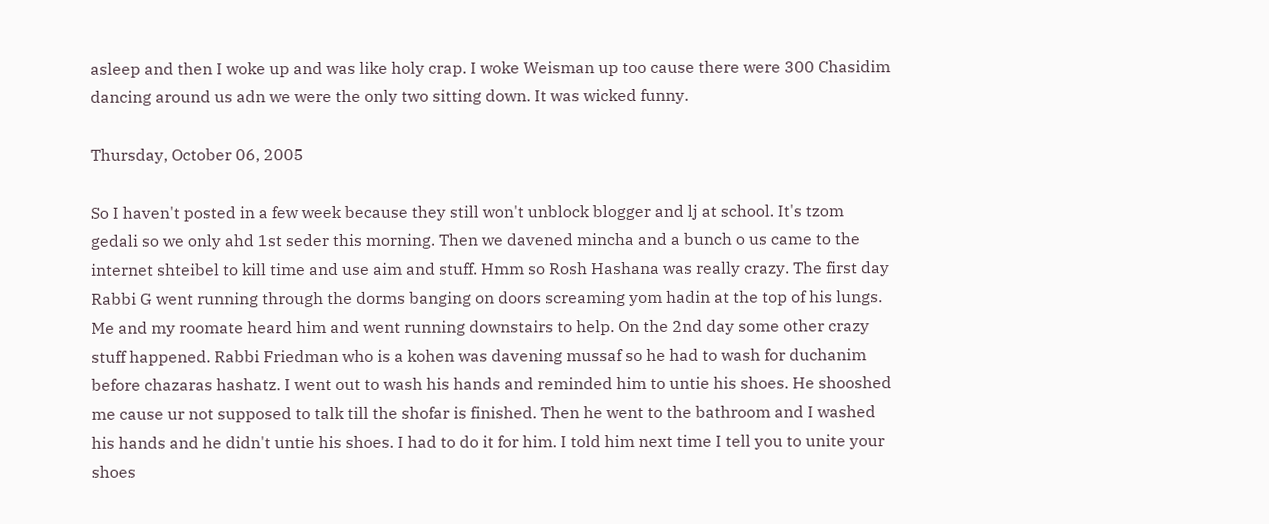asleep and then I woke up and was like holy crap. I woke Weisman up too cause there were 300 Chasidim dancing around us adn we were the only two sitting down. It was wicked funny.

Thursday, October 06, 2005

So I haven't posted in a few week because they still won't unblock blogger and lj at school. It's tzom gedali so we only ahd 1st seder this morning. Then we davened mincha and a bunch o us came to the internet shteibel to kill time and use aim and stuff. Hmm so Rosh Hashana was really crazy. The first day Rabbi G went running through the dorms banging on doors screaming yom hadin at the top of his lungs. Me and my roomate heard him and went running downstairs to help. On the 2nd day some other crazy stuff happened. Rabbi Friedman who is a kohen was davening mussaf so he had to wash for duchanim before chazaras hashatz. I went out to wash his hands and reminded him to untie his shoes. He shooshed me cause ur not supposed to talk till the shofar is finished. Then he went to the bathroom and I washed his hands and he didn't untie his shoes. I had to do it for him. I told him next time I tell you to unite your shoes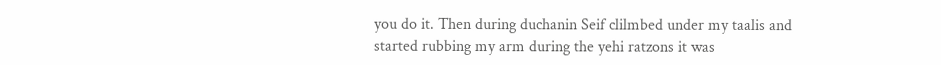you do it. Then during duchanin Seif clilmbed under my taalis and started rubbing my arm during the yehi ratzons it was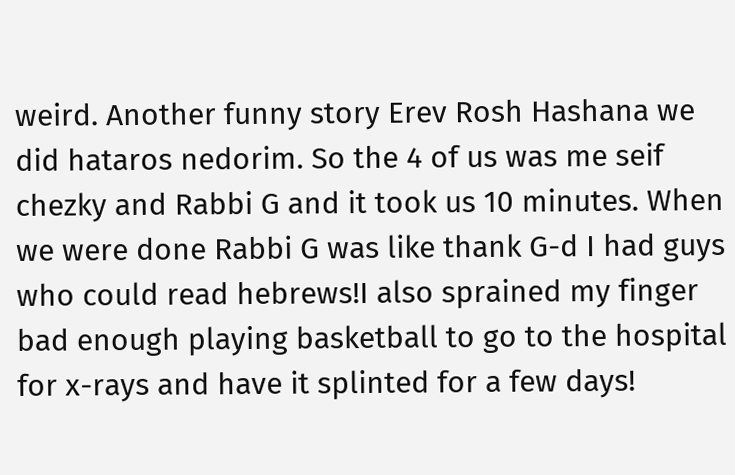weird. Another funny story Erev Rosh Hashana we did hataros nedorim. So the 4 of us was me seif chezky and Rabbi G and it took us 10 minutes. When we were done Rabbi G was like thank G-d I had guys who could read hebrews!I also sprained my finger bad enough playing basketball to go to the hospital for x-rays and have it splinted for a few days!